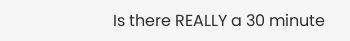Is there REALLY a 30 minute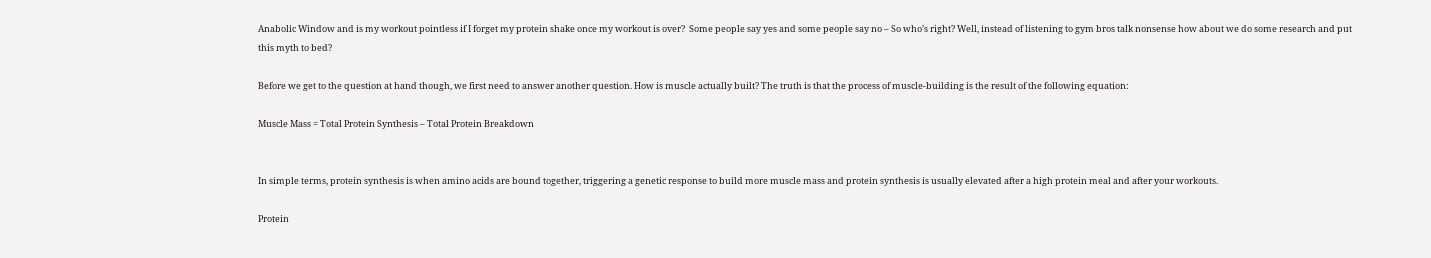Anabolic Window and is my workout pointless if I forget my protein shake once my workout is over?  Some people say yes and some people say no – So who’s right? Well, instead of listening to gym bros talk nonsense how about we do some research and put this myth to bed?

Before we get to the question at hand though, we first need to answer another question. How is muscle actually built? The truth is that the process of muscle-building is the result of the following equation:

Muscle Mass = Total Protein Synthesis – Total Protein Breakdown


In simple terms, protein synthesis is when amino acids are bound together, triggering a genetic response to build more muscle mass and protein synthesis is usually elevated after a high protein meal and after your workouts.

Protein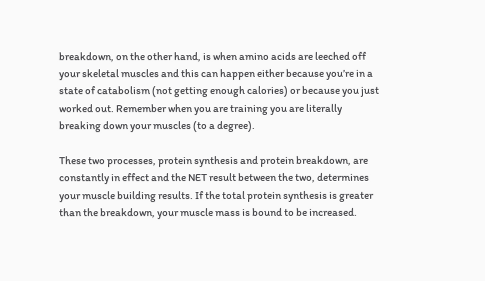breakdown, on the other hand, is when amino acids are leeched off your skeletal muscles and this can happen either because you’re in a state of catabolism (not getting enough calories) or because you just worked out. Remember when you are training you are literally breaking down your muscles (to a degree).

These two processes, protein synthesis and protein breakdown, are constantly in effect and the NET result between the two, determines your muscle building results. If the total protein synthesis is greater than the breakdown, your muscle mass is bound to be increased.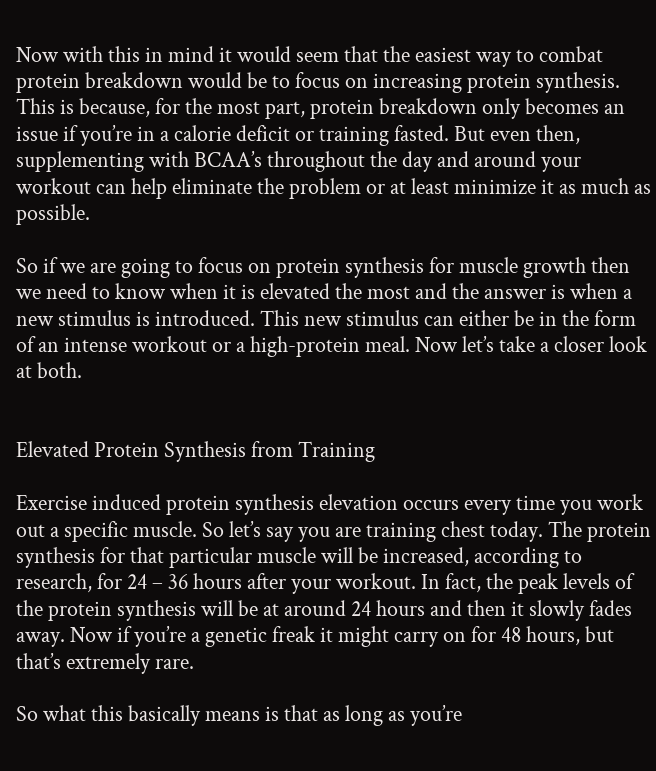Now with this in mind it would seem that the easiest way to combat protein breakdown would be to focus on increasing protein synthesis. This is because, for the most part, protein breakdown only becomes an issue if you’re in a calorie deficit or training fasted. But even then, supplementing with BCAA’s throughout the day and around your workout can help eliminate the problem or at least minimize it as much as possible.

So if we are going to focus on protein synthesis for muscle growth then we need to know when it is elevated the most and the answer is when a new stimulus is introduced. This new stimulus can either be in the form of an intense workout or a high-protein meal. Now let’s take a closer look at both.


Elevated Protein Synthesis from Training

Exercise induced protein synthesis elevation occurs every time you work out a specific muscle. So let’s say you are training chest today. The protein synthesis for that particular muscle will be increased, according to research, for 24 – 36 hours after your workout. In fact, the peak levels of the protein synthesis will be at around 24 hours and then it slowly fades away. Now if you’re a genetic freak it might carry on for 48 hours, but that’s extremely rare.

So what this basically means is that as long as you’re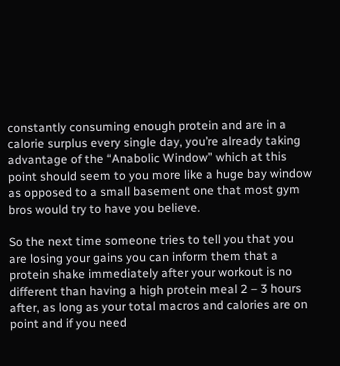constantly consuming enough protein and are in a calorie surplus every single day, you’re already taking advantage of the “Anabolic Window” which at this point should seem to you more like a huge bay window as opposed to a small basement one that most gym bros would try to have you believe.

So the next time someone tries to tell you that you are losing your gains you can inform them that a protein shake immediately after your workout is no different than having a high protein meal 2 – 3 hours after, as long as your total macros and calories are on point and if you need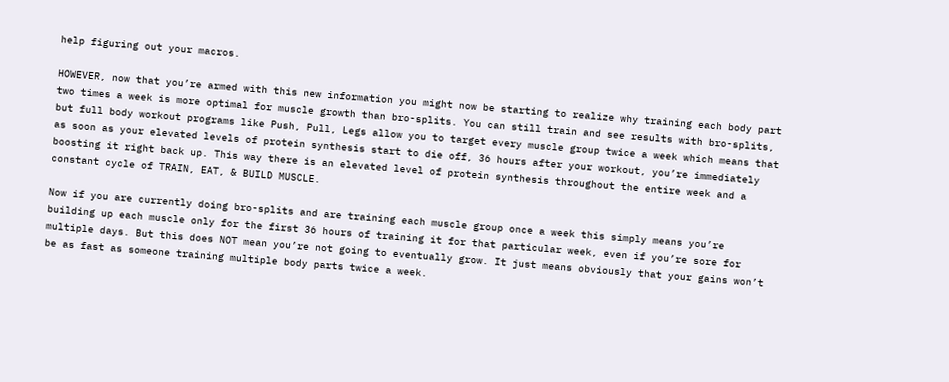help figuring out your macros.

HOWEVER, now that you’re armed with this new information you might now be starting to realize why training each body part two times a week is more optimal for muscle growth than bro-splits. You can still train and see results with bro-splits, but full body workout programs like Push, Pull, Legs allow you to target every muscle group twice a week which means that as soon as your elevated levels of protein synthesis start to die off, 36 hours after your workout, you’re immediately boosting it right back up. This way there is an elevated level of protein synthesis throughout the entire week and a constant cycle of TRAIN, EAT, & BUILD MUSCLE.

Now if you are currently doing bro-splits and are training each muscle group once a week this simply means you’re building up each muscle only for the first 36 hours of training it for that particular week, even if you’re sore for multiple days. But this does NOT mean you’re not going to eventually grow. It just means obviously that your gains won’t be as fast as someone training multiple body parts twice a week.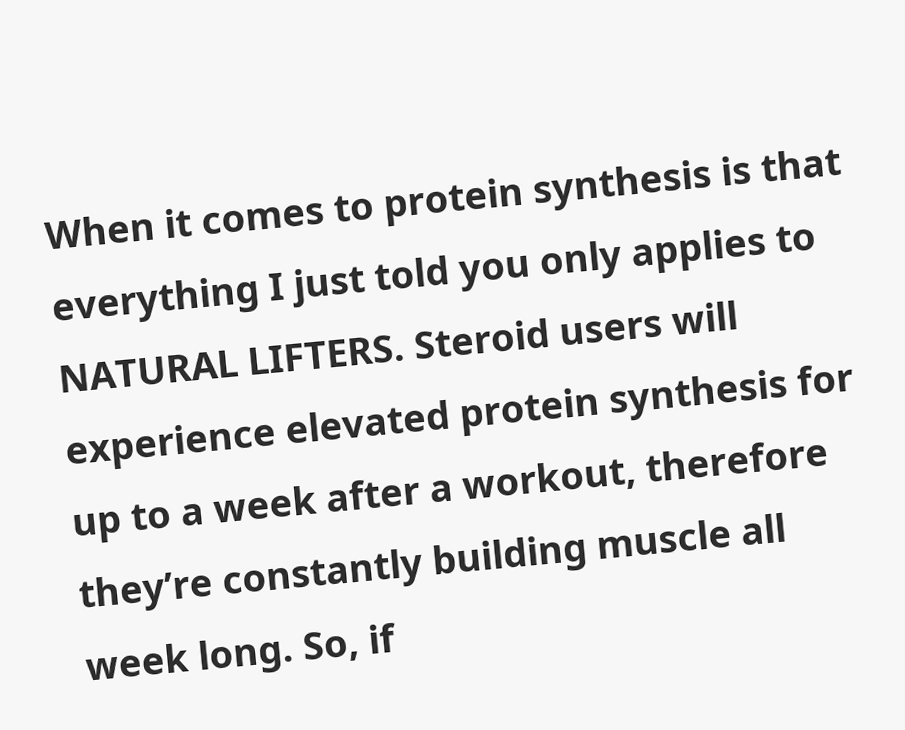When it comes to protein synthesis is that everything I just told you only applies to NATURAL LIFTERS. Steroid users will experience elevated protein synthesis for up to a week after a workout, therefore they’re constantly building muscle all week long. So, if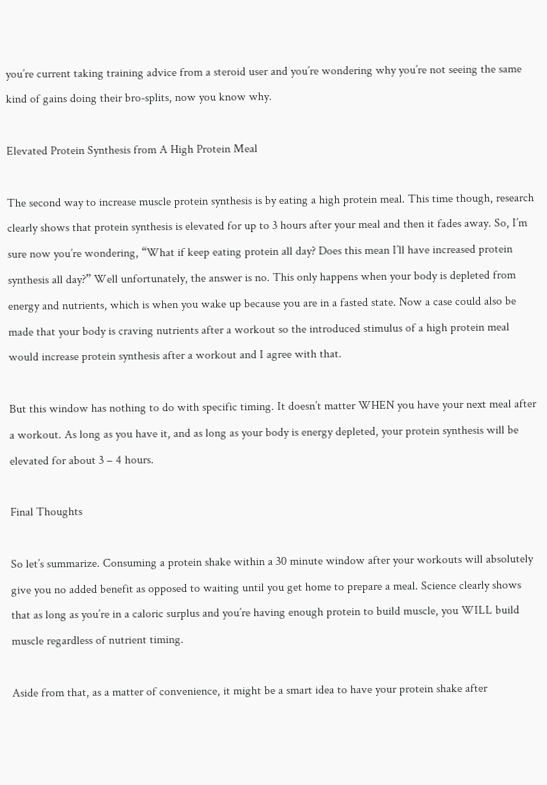you’re current taking training advice from a steroid user and you’re wondering why you’re not seeing the same kind of gains doing their bro-splits, now you know why.

Elevated Protein Synthesis from A High Protein Meal

The second way to increase muscle protein synthesis is by eating a high protein meal. This time though, research clearly shows that protein synthesis is elevated for up to 3 hours after your meal and then it fades away. So, I’m sure now you’re wondering, “What if keep eating protein all day? Does this mean I’ll have increased protein synthesis all day?” Well unfortunately, the answer is no. This only happens when your body is depleted from energy and nutrients, which is when you wake up because you are in a fasted state. Now a case could also be made that your body is craving nutrients after a workout so the introduced stimulus of a high protein meal would increase protein synthesis after a workout and I agree with that.

But this window has nothing to do with specific timing. It doesn’t matter WHEN you have your next meal after a workout. As long as you have it, and as long as your body is energy depleted, your protein synthesis will be elevated for about 3 – 4 hours.

Final Thoughts

So let’s summarize. Consuming a protein shake within a 30 minute window after your workouts will absolutely give you no added benefit as opposed to waiting until you get home to prepare a meal. Science clearly shows that as long as you’re in a caloric surplus and you’re having enough protein to build muscle, you WILL build muscle regardless of nutrient timing.

Aside from that, as a matter of convenience, it might be a smart idea to have your protein shake after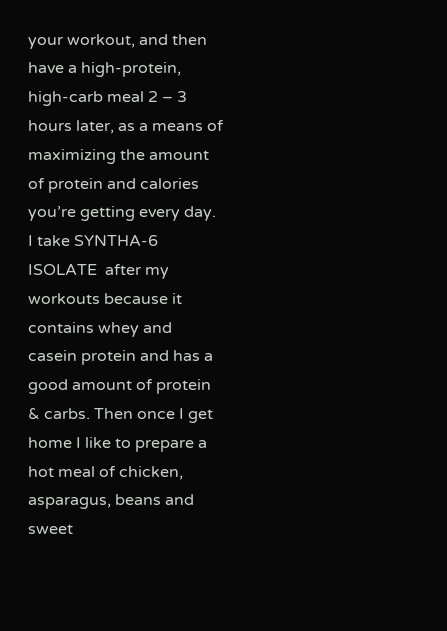your workout, and then have a high-protein, high-carb meal 2 – 3 hours later, as a means of maximizing the amount of protein and calories you’re getting every day. I take SYNTHA-6 ISOLATE  after my workouts because it contains whey and casein protein and has a good amount of protein & carbs. Then once I get home I like to prepare a hot meal of chicken, asparagus, beans and sweet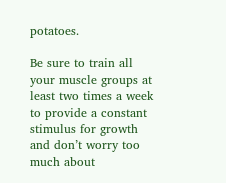potatoes.

Be sure to train all your muscle groups at least two times a week to provide a constant stimulus for growth and don’t worry too much about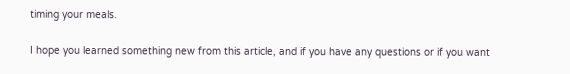timing your meals.

I hope you learned something new from this article, and if you have any questions or if you want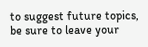to suggest future topics, be sure to leave your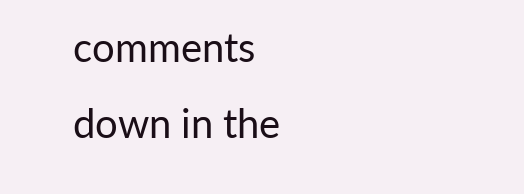comments down in the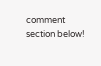comment section below!